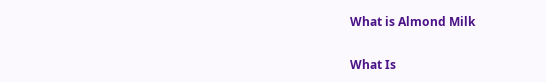What is Almond Milk

What Is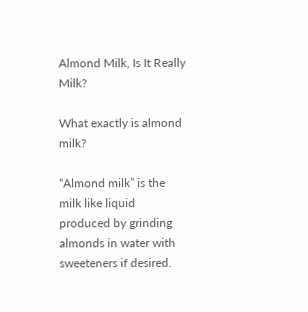Almond Milk, Is It Really Milk?

What exactly is almond milk?

“Almond milk” is the milk like liquid produced by grinding almonds in water with sweeteners if desired.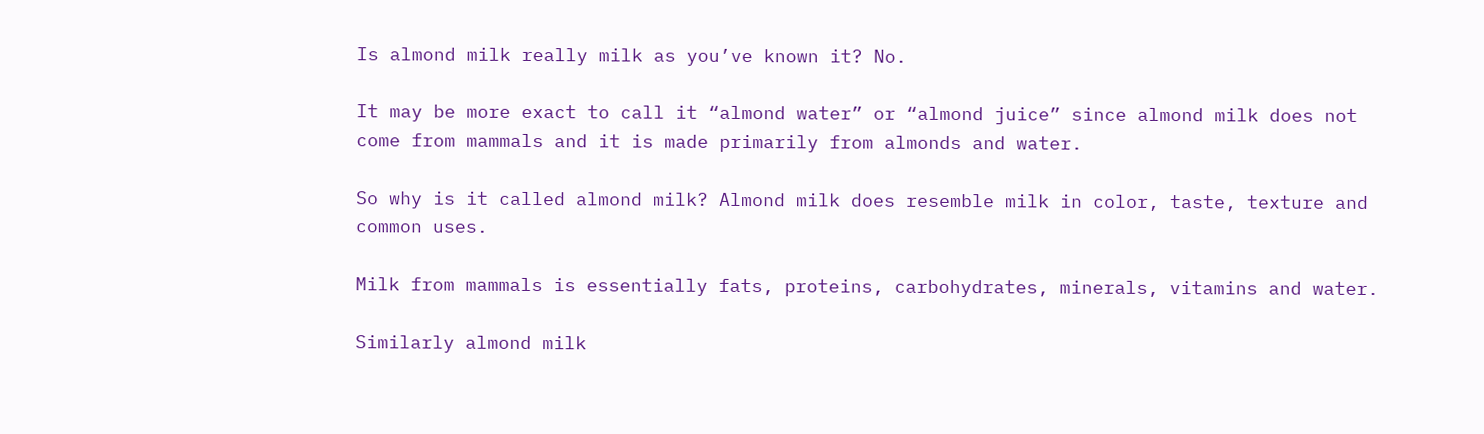Is almond milk really milk as you’ve known it? No.

It may be more exact to call it “almond water” or “almond juice” since almond milk does not come from mammals and it is made primarily from almonds and water.

So why is it called almond milk? Almond milk does resemble milk in color, taste, texture and common uses.

Milk from mammals is essentially fats, proteins, carbohydrates, minerals, vitamins and water.

Similarly almond milk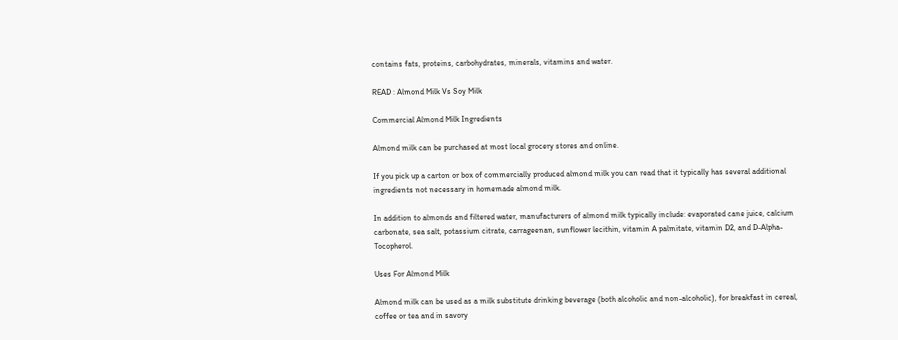contains fats, proteins, carbohydrates, minerals, vitamins and water.

READ : Almond Milk Vs Soy Milk

Commercial Almond Milk Ingredients

Almond milk can be purchased at most local grocery stores and online.

If you pick up a carton or box of commercially produced almond milk you can read that it typically has several additional ingredients not necessary in homemade almond milk.

In addition to almonds and filtered water, manufacturers of almond milk typically include: evaporated cane juice, calcium carbonate, sea salt, potassium citrate, carrageenan, sunflower lecithin, vitamin A palmitate, vitamin D2, and D-Alpha-Tocopherol.

Uses For Almond Milk

Almond milk can be used as a milk substitute drinking beverage (both alcoholic and non-alcoholic), for breakfast in cereal, coffee or tea and in savory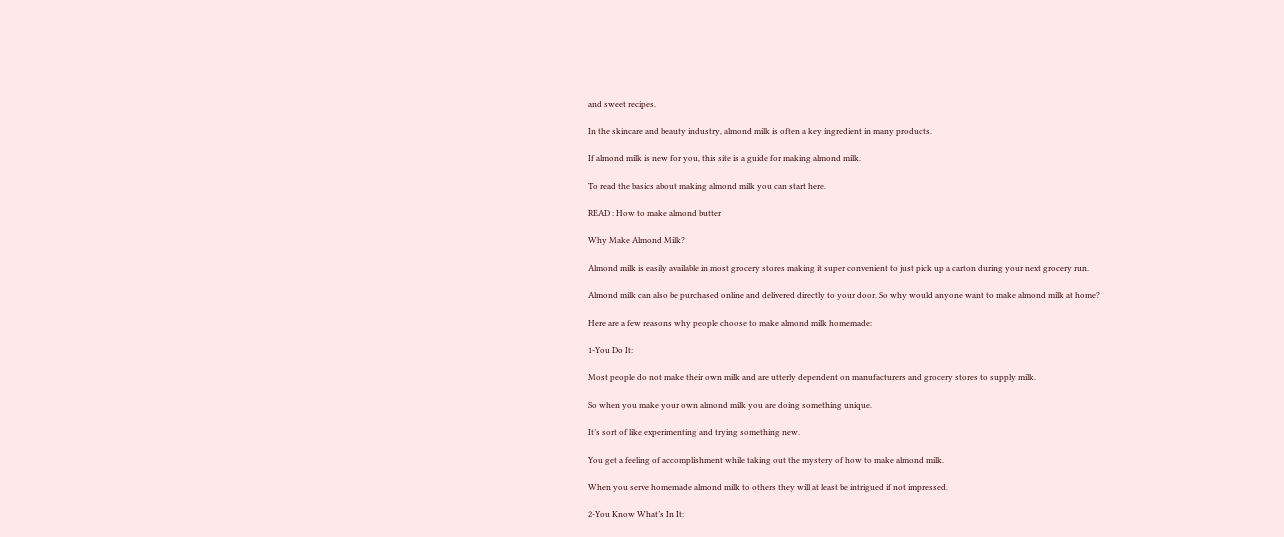and sweet recipes.

In the skincare and beauty industry, almond milk is often a key ingredient in many products.

If almond milk is new for you, this site is a guide for making almond milk.

To read the basics about making almond milk you can start here.

READ : How to make almond butter

Why Make Almond Milk?

Almond milk is easily available in most grocery stores making it super convenient to just pick up a carton during your next grocery run.

Almond milk can also be purchased online and delivered directly to your door. So why would anyone want to make almond milk at home?

Here are a few reasons why people choose to make almond milk homemade:

1-You Do It:

Most people do not make their own milk and are utterly dependent on manufacturers and grocery stores to supply milk.

So when you make your own almond milk you are doing something unique.

It’s sort of like experimenting and trying something new.

You get a feeling of accomplishment while taking out the mystery of how to make almond milk.

When you serve homemade almond milk to others they will at least be intrigued if not impressed.

2-You Know What’s In It: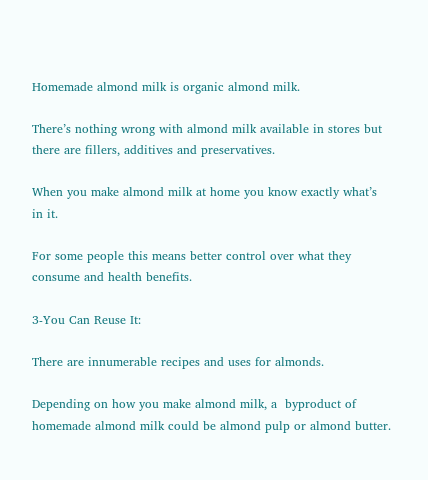Homemade almond milk is organic almond milk.

There’s nothing wrong with almond milk available in stores but there are fillers, additives and preservatives.

When you make almond milk at home you know exactly what’s in it.

For some people this means better control over what they consume and health benefits.

3-You Can Reuse It:

There are innumerable recipes and uses for almonds.

Depending on how you make almond milk, a  byproduct of homemade almond milk could be almond pulp or almond butter.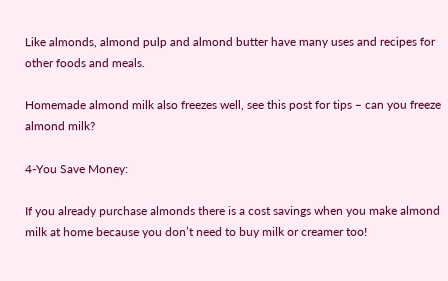Like almonds, almond pulp and almond butter have many uses and recipes for other foods and meals.

Homemade almond milk also freezes well, see this post for tips – can you freeze almond milk?

4-You Save Money:

If you already purchase almonds there is a cost savings when you make almond milk at home because you don’t need to buy milk or creamer too!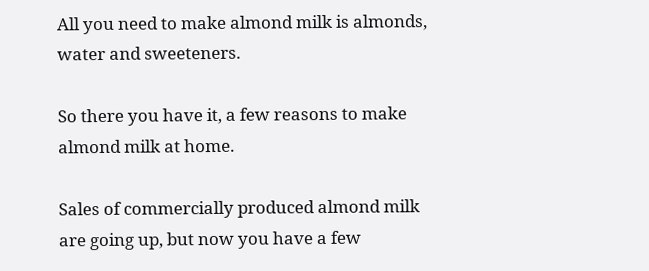All you need to make almond milk is almonds, water and sweeteners.

So there you have it, a few reasons to make almond milk at home.

Sales of commercially produced almond milk are going up, but now you have a few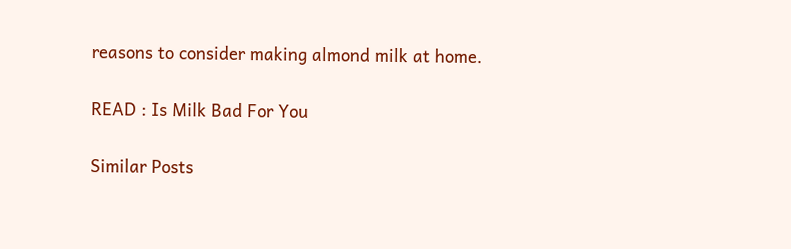reasons to consider making almond milk at home.

READ : Is Milk Bad For You

Similar Posts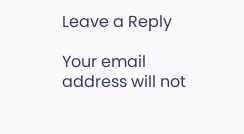Leave a Reply

Your email address will not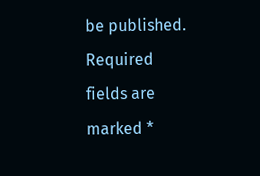be published. Required fields are marked *